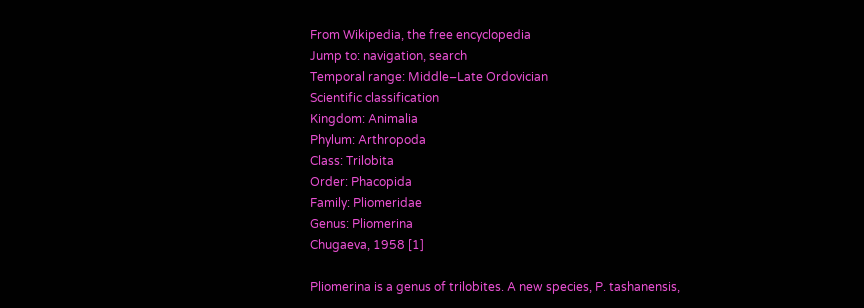From Wikipedia, the free encyclopedia
Jump to: navigation, search
Temporal range: Middle–Late Ordovician
Scientific classification
Kingdom: Animalia
Phylum: Arthropoda
Class: Trilobita
Order: Phacopida
Family: Pliomeridae
Genus: Pliomerina
Chugaeva, 1958 [1]

Pliomerina is a genus of trilobites. A new species, P. tashanensis,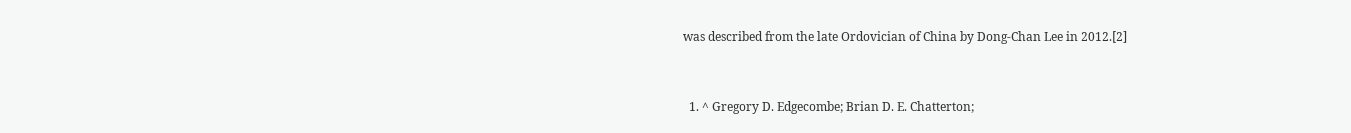was described from the late Ordovician of China by Dong-Chan Lee in 2012.[2]


  1. ^ Gregory D. Edgecombe; Brian D. E. Chatterton;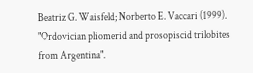Beatriz G. Waisfeld; Norberto E. Vaccari (1999). "Ordovician pliomerid and prosopiscid trilobites from Argentina".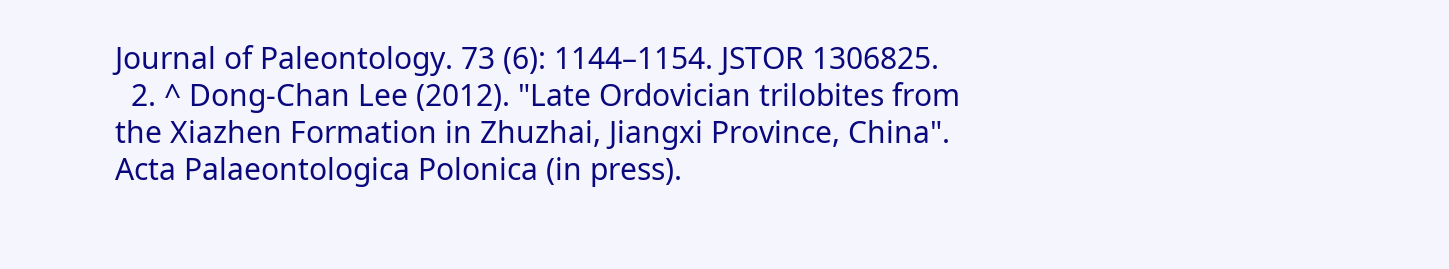Journal of Paleontology. 73 (6): 1144–1154. JSTOR 1306825.
  2. ^ Dong-Chan Lee (2012). "Late Ordovician trilobites from the Xiazhen Formation in Zhuzhai, Jiangxi Province, China". Acta Palaeontologica Polonica (in press).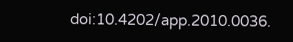doi:10.4202/app.2010.0036.